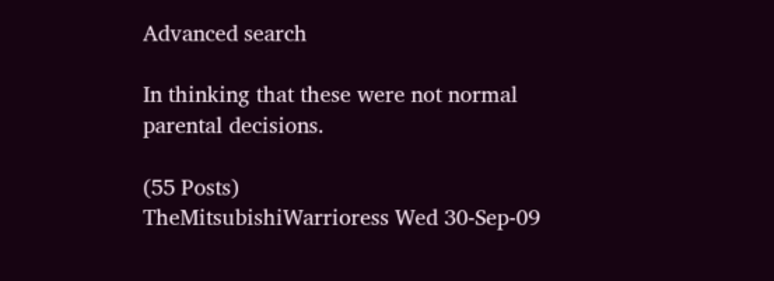Advanced search

In thinking that these were not normal parental decisions.

(55 Posts)
TheMitsubishiWarrioress Wed 30-Sep-09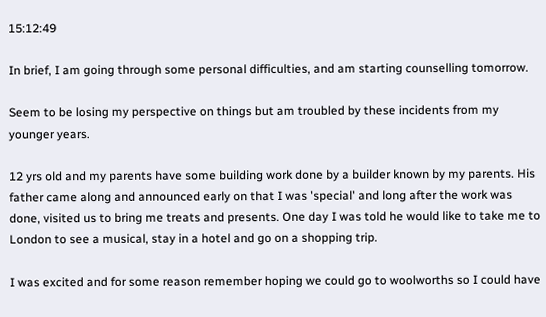15:12:49

In brief, I am going through some personal difficulties, and am starting counselling tomorrow.

Seem to be losing my perspective on things but am troubled by these incidents from my younger years.

12 yrs old and my parents have some building work done by a builder known by my parents. His father came along and announced early on that I was 'special' and long after the work was done, visited us to bring me treats and presents. One day I was told he would like to take me to London to see a musical, stay in a hotel and go on a shopping trip.

I was excited and for some reason remember hoping we could go to woolworths so I could have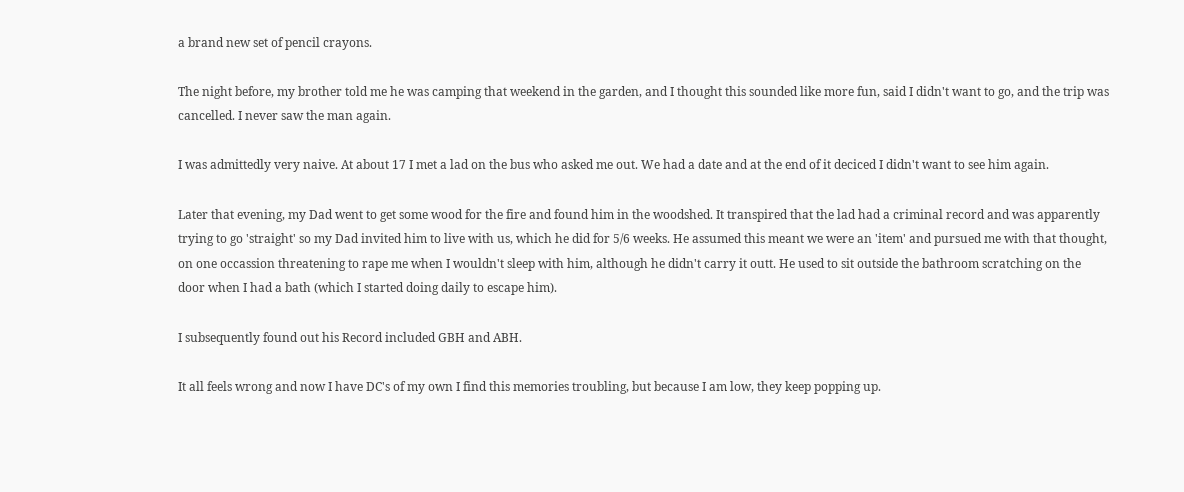a brand new set of pencil crayons.

The night before, my brother told me he was camping that weekend in the garden, and I thought this sounded like more fun, said I didn't want to go, and the trip was cancelled. I never saw the man again.

I was admittedly very naive. At about 17 I met a lad on the bus who asked me out. We had a date and at the end of it deciced I didn't want to see him again.

Later that evening, my Dad went to get some wood for the fire and found him in the woodshed. It transpired that the lad had a criminal record and was apparently trying to go 'straight' so my Dad invited him to live with us, which he did for 5/6 weeks. He assumed this meant we were an 'item' and pursued me with that thought, on one occassion threatening to rape me when I wouldn't sleep with him, although he didn't carry it outt. He used to sit outside the bathroom scratching on the door when I had a bath (which I started doing daily to escape him).

I subsequently found out his Record included GBH and ABH.

It all feels wrong and now I have DC's of my own I find this memories troubling, but because I am low, they keep popping up.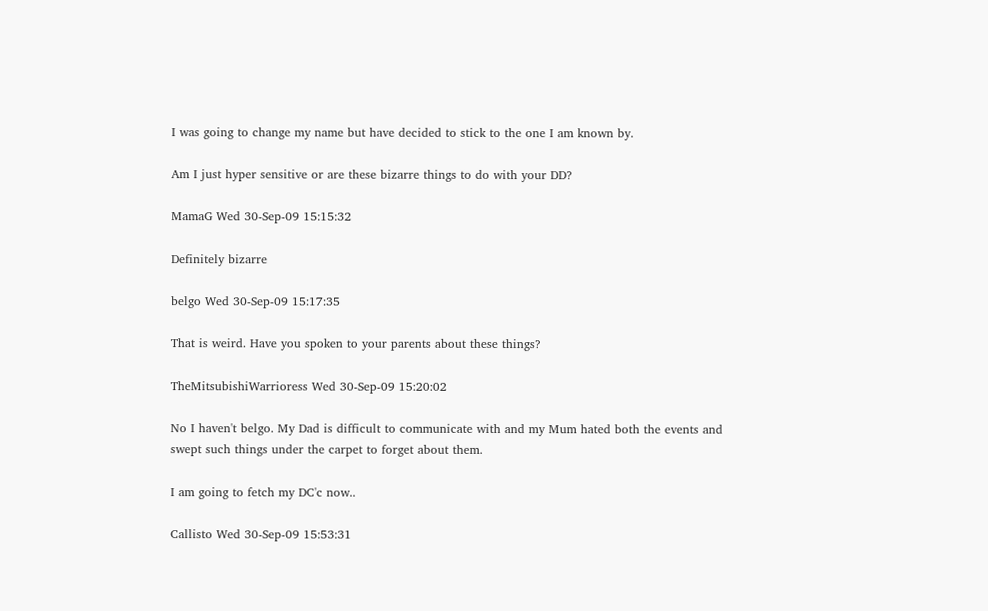I was going to change my name but have decided to stick to the one I am known by.

Am I just hyper sensitive or are these bizarre things to do with your DD?

MamaG Wed 30-Sep-09 15:15:32

Definitely bizarre

belgo Wed 30-Sep-09 15:17:35

That is weird. Have you spoken to your parents about these things?

TheMitsubishiWarrioress Wed 30-Sep-09 15:20:02

No I haven't belgo. My Dad is difficult to communicate with and my Mum hated both the events and swept such things under the carpet to forget about them.

I am going to fetch my DC'c now..

Callisto Wed 30-Sep-09 15:53:31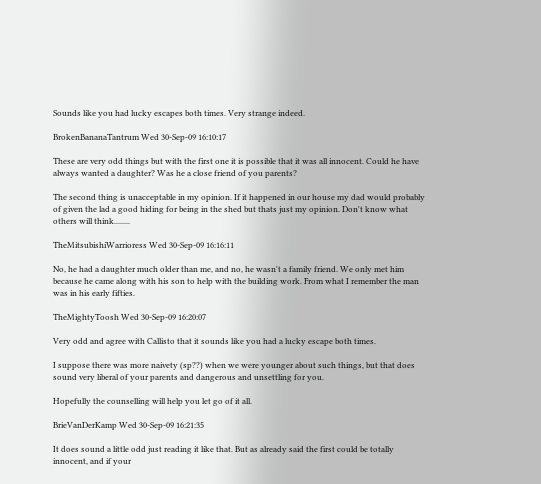Sounds like you had lucky escapes both times. Very strange indeed.

BrokenBananaTantrum Wed 30-Sep-09 16:10:17

These are very odd things but with the first one it is possible that it was all innocent. Could he have always wanted a daughter? Was he a close friend of you parents?

The second thing is unacceptable in my opinion. If it happened in our house my dad would probably of given the lad a good hiding for being in the shed but thats just my opinion. Don't know what others will think........

TheMitsubishiWarrioress Wed 30-Sep-09 16:16:11

No, he had a daughter much older than me, and no, he wasn't a family friend. We only met him because he came along with his son to help with the building work. From what I remember the man was in his early fifties.

TheMightyToosh Wed 30-Sep-09 16:20:07

Very odd and agree with Callisto that it sounds like you had a lucky escape both times.

I suppose there was more naivety (sp??) when we were younger about such things, but that does sound very liberal of your parents and dangerous and unsettling for you.

Hopefully the counselling will help you let go of it all.

BrieVanDerKamp Wed 30-Sep-09 16:21:35

It does sound a little odd just reading it like that. But as already said the first could be totally innocent, and if your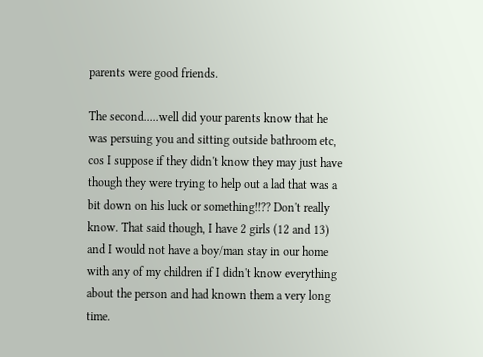parents were good friends.

The second.....well did your parents know that he was persuing you and sitting outside bathroom etc, cos I suppose if they didn't know they may just have though they were trying to help out a lad that was a bit down on his luck or something!!?? Don't really know. That said though, I have 2 girls (12 and 13) and I would not have a boy/man stay in our home with any of my children if I didn't know everything about the person and had known them a very long time.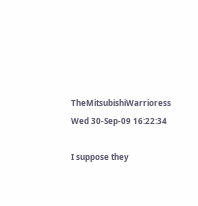TheMitsubishiWarrioress Wed 30-Sep-09 16:22:34

I suppose they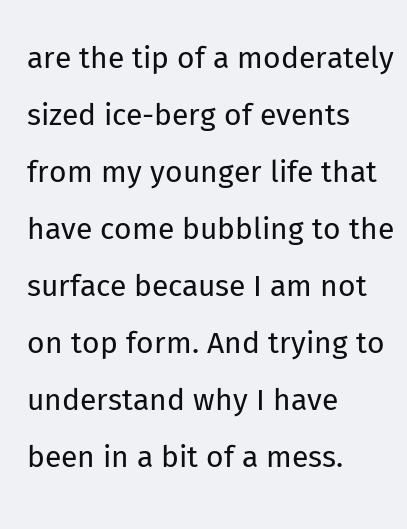are the tip of a moderately sized ice-berg of events from my younger life that have come bubbling to the surface because I am not on top form. And trying to understand why I have been in a bit of a mess.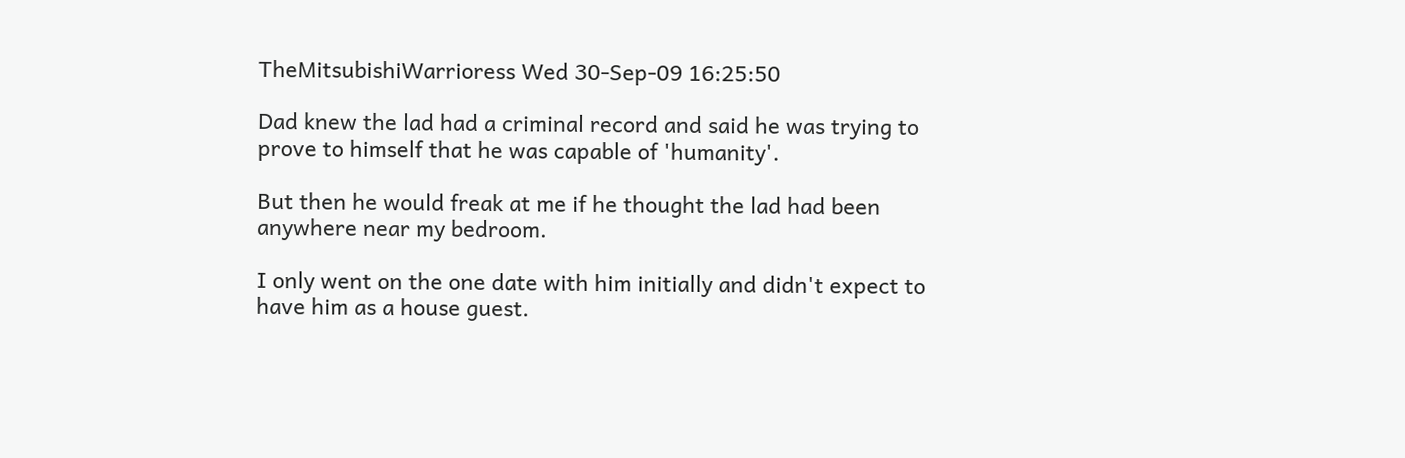TheMitsubishiWarrioress Wed 30-Sep-09 16:25:50

Dad knew the lad had a criminal record and said he was trying to prove to himself that he was capable of 'humanity'.

But then he would freak at me if he thought the lad had been anywhere near my bedroom.

I only went on the one date with him initially and didn't expect to have him as a house guest.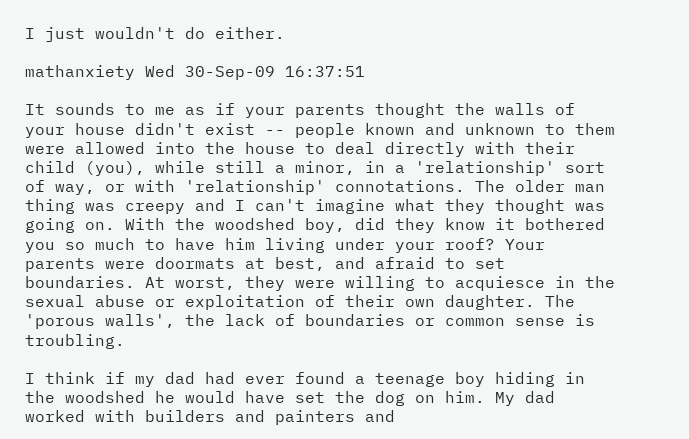I just wouldn't do either.

mathanxiety Wed 30-Sep-09 16:37:51

It sounds to me as if your parents thought the walls of your house didn't exist -- people known and unknown to them were allowed into the house to deal directly with their child (you), while still a minor, in a 'relationship' sort of way, or with 'relationship' connotations. The older man thing was creepy and I can't imagine what they thought was going on. With the woodshed boy, did they know it bothered you so much to have him living under your roof? Your parents were doormats at best, and afraid to set boundaries. At worst, they were willing to acquiesce in the sexual abuse or exploitation of their own daughter. The 'porous walls', the lack of boundaries or common sense is troubling.

I think if my dad had ever found a teenage boy hiding in the woodshed he would have set the dog on him. My dad worked with builders and painters and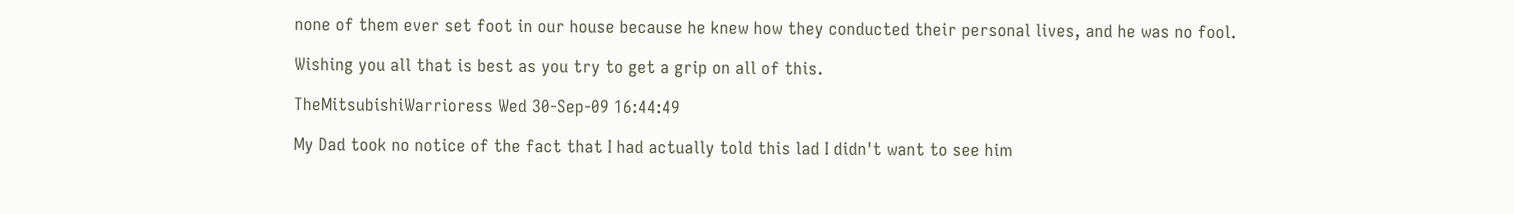none of them ever set foot in our house because he knew how they conducted their personal lives, and he was no fool.

Wishing you all that is best as you try to get a grip on all of this.

TheMitsubishiWarrioress Wed 30-Sep-09 16:44:49

My Dad took no notice of the fact that I had actually told this lad I didn't want to see him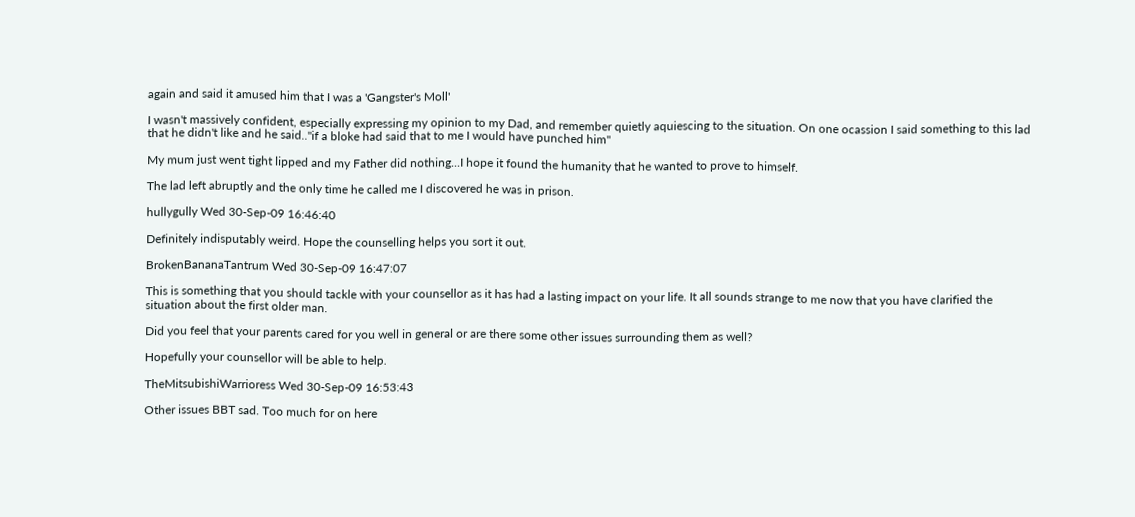again and said it amused him that I was a 'Gangster's Moll'

I wasn't massively confident, especially expressing my opinion to my Dad, and remember quietly aquiescing to the situation. On one ocassion I said something to this lad that he didn't like and he said..''if a bloke had said that to me I would have punched him''

My mum just went tight lipped and my Father did nothing...I hope it found the humanity that he wanted to prove to himself.

The lad left abruptly and the only time he called me I discovered he was in prison.

hullygully Wed 30-Sep-09 16:46:40

Definitely indisputably weird. Hope the counselling helps you sort it out.

BrokenBananaTantrum Wed 30-Sep-09 16:47:07

This is something that you should tackle with your counsellor as it has had a lasting impact on your life. It all sounds strange to me now that you have clarified the situation about the first older man.

Did you feel that your parents cared for you well in general or are there some other issues surrounding them as well?

Hopefully your counsellor will be able to help.

TheMitsubishiWarrioress Wed 30-Sep-09 16:53:43

Other issues BBT sad. Too much for on here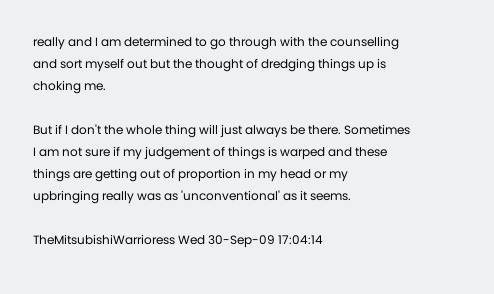really and I am determined to go through with the counselling and sort myself out but the thought of dredging things up is choking me.

But if I don't the whole thing will just always be there. Sometimes I am not sure if my judgement of things is warped and these things are getting out of proportion in my head or my upbringing really was as 'unconventional' as it seems.

TheMitsubishiWarrioress Wed 30-Sep-09 17:04:14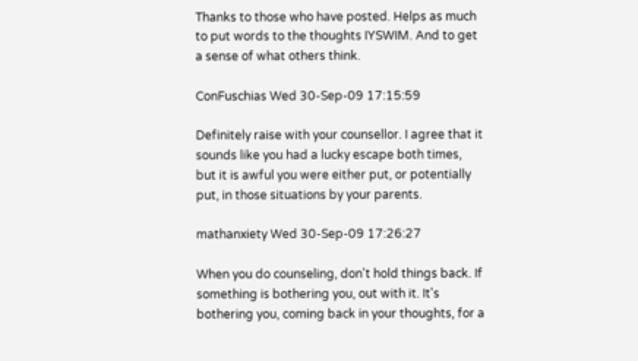Thanks to those who have posted. Helps as much to put words to the thoughts IYSWIM. And to get a sense of what others think.

ConFuschias Wed 30-Sep-09 17:15:59

Definitely raise with your counsellor. I agree that it sounds like you had a lucky escape both times, but it is awful you were either put, or potentially put, in those situations by your parents.

mathanxiety Wed 30-Sep-09 17:26:27

When you do counseling, don't hold things back. If something is bothering you, out with it. It's bothering you, coming back in your thoughts, for a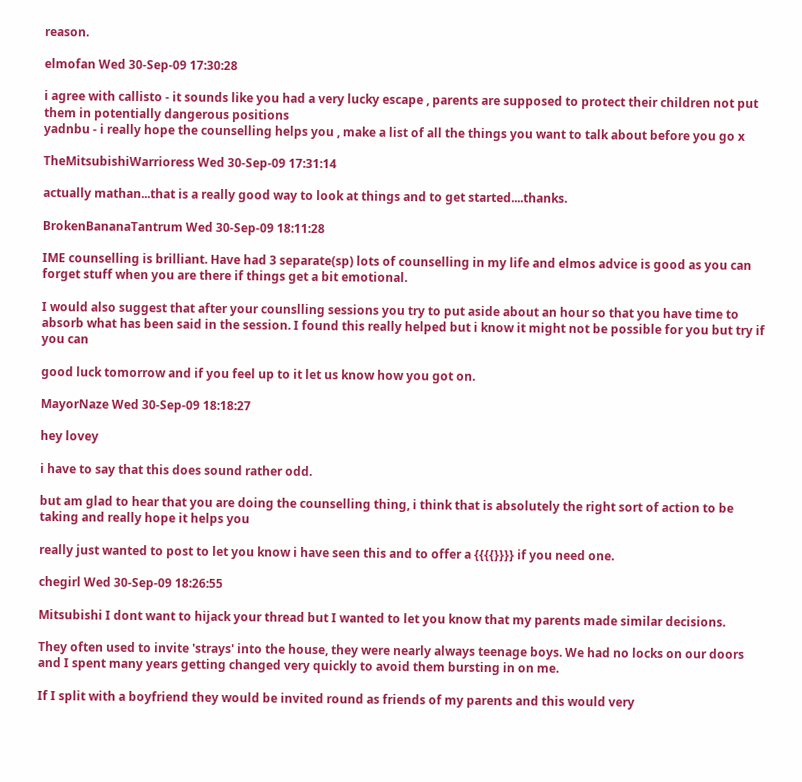reason.

elmofan Wed 30-Sep-09 17:30:28

i agree with callisto - it sounds like you had a very lucky escape , parents are supposed to protect their children not put them in potentially dangerous positions
yadnbu - i really hope the counselling helps you , make a list of all the things you want to talk about before you go x

TheMitsubishiWarrioress Wed 30-Sep-09 17:31:14

actually mathan...that is a really good way to look at things and to get started....thanks.

BrokenBananaTantrum Wed 30-Sep-09 18:11:28

IME counselling is brilliant. Have had 3 separate(sp) lots of counselling in my life and elmos advice is good as you can forget stuff when you are there if things get a bit emotional.

I would also suggest that after your counslling sessions you try to put aside about an hour so that you have time to absorb what has been said in the session. I found this really helped but i know it might not be possible for you but try if you can

good luck tomorrow and if you feel up to it let us know how you got on.

MayorNaze Wed 30-Sep-09 18:18:27

hey lovey

i have to say that this does sound rather odd.

but am glad to hear that you are doing the counselling thing, i think that is absolutely the right sort of action to be taking and really hope it helps you

really just wanted to post to let you know i have seen this and to offer a {{{{}}}} if you need one.

chegirl Wed 30-Sep-09 18:26:55

Mitsubishi I dont want to hijack your thread but I wanted to let you know that my parents made similar decisions.

They often used to invite 'strays' into the house, they were nearly always teenage boys. We had no locks on our doors and I spent many years getting changed very quickly to avoid them bursting in on me.

If I split with a boyfriend they would be invited round as friends of my parents and this would very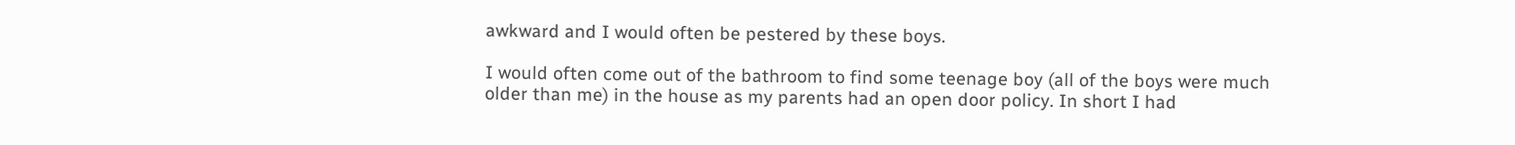awkward and I would often be pestered by these boys.

I would often come out of the bathroom to find some teenage boy (all of the boys were much older than me) in the house as my parents had an open door policy. In short I had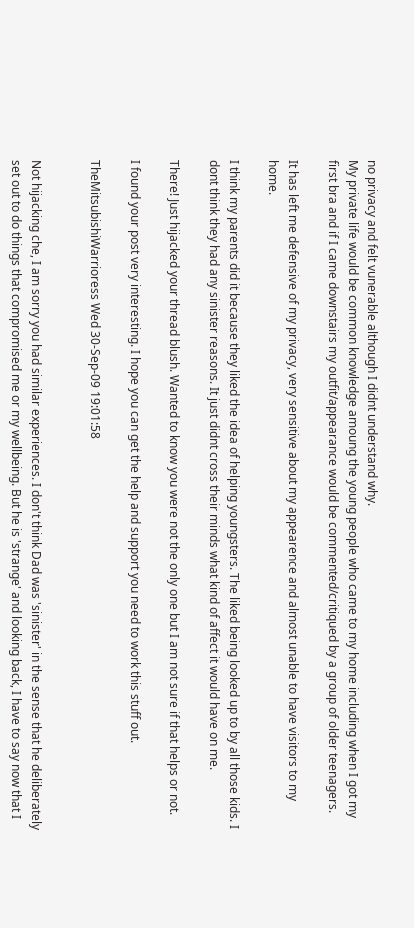no privacy and felt vunerable although I didnt understand why.
My private life would be common knowledge amoung the young people who came to my home including when I got my first bra and if I came downstairs my outfit/appearance would be commented/critiqued by a group of older teenagers.

It has left me defensive of my privacy, very sensitive about my appearence and almost unable to have visitors to my home.

I think my parents did it because they liked the idea of helping youngsters. The liked being looked up to by all those kids. I dont think they had any sinister reasons. It just didnt cross their minds what kind of affect it would have on me.

There! Just hijacked your thread blush. Wanted to know you were not the only one but I am not sure if that helps or not.

I found your post very interesting. I hope you can get the help and support you need to work this stuff out.

TheMitsubishiWarrioress Wed 30-Sep-09 19:01:58


Not hijacking che, I am sorry you had similar experiences. I don't think Dad was 'sinister' in the sense that he deliberately set out to do things that compromised me or my wellbeing. But he is 'strange' and looking back, I have to say now that I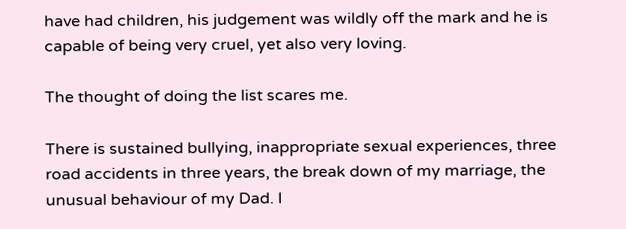have had children, his judgement was wildly off the mark and he is capable of being very cruel, yet also very loving.

The thought of doing the list scares me.

There is sustained bullying, inappropriate sexual experiences, three road accidents in three years, the break down of my marriage, the unusual behaviour of my Dad. I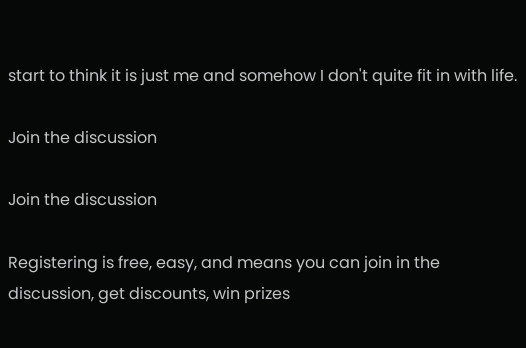start to think it is just me and somehow I don't quite fit in with life.

Join the discussion

Join the discussion

Registering is free, easy, and means you can join in the discussion, get discounts, win prizes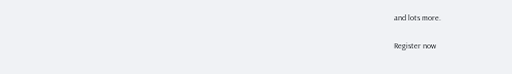and lots more.

Register now